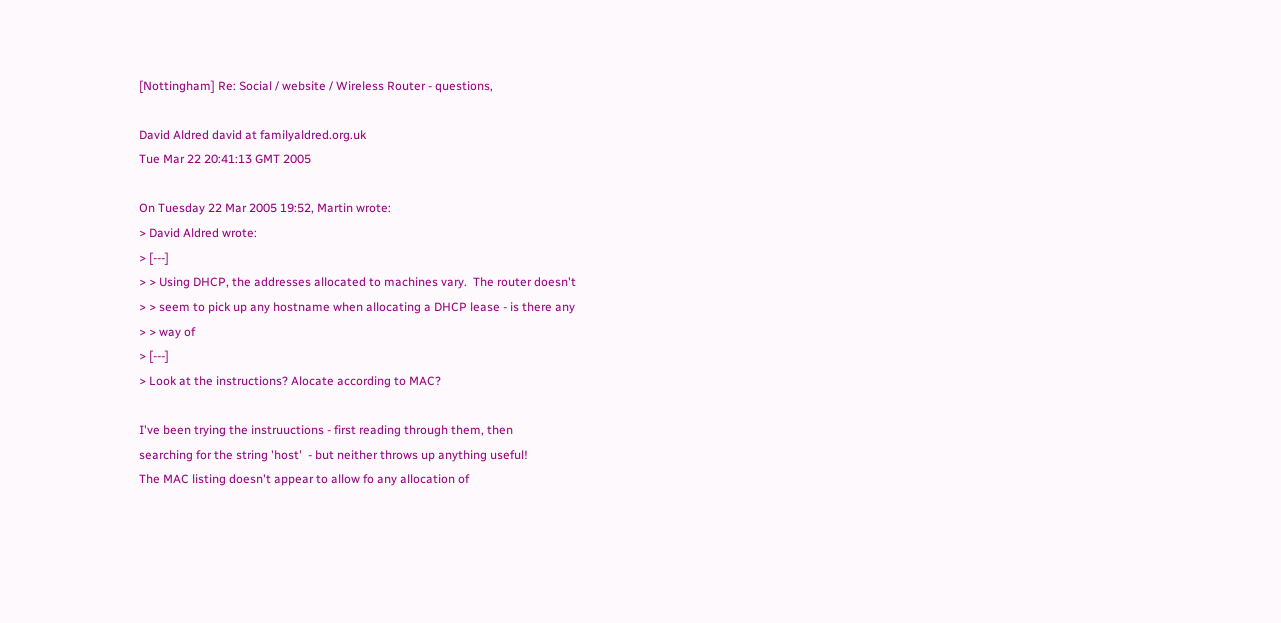[Nottingham] Re: Social / website / Wireless Router - questions,

David Aldred david at familyaldred.org.uk
Tue Mar 22 20:41:13 GMT 2005

On Tuesday 22 Mar 2005 19:52, Martin wrote:
> David Aldred wrote:
> [---]
> > Using DHCP, the addresses allocated to machines vary.  The router doesn't
> > seem to pick up any hostname when allocating a DHCP lease - is there any
> > way of
> [---]
> Look at the instructions? Alocate according to MAC?

I've been trying the instruuctions - first reading through them, then
searching for the string 'host'  - but neither throws up anything useful!
The MAC listing doesn't appear to allow fo any allocation of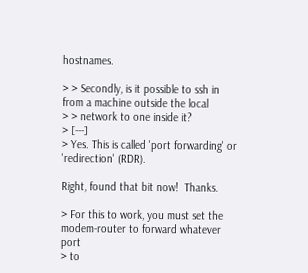hostnames.

> > Secondly, is it possible to ssh in from a machine outside the local
> > network to one inside it?
> [---]
> Yes. This is called 'port forwarding' or 'redirection' (RDR).

Right, found that bit now!  Thanks.

> For this to work, you must set the modem-router to forward whatever port
> to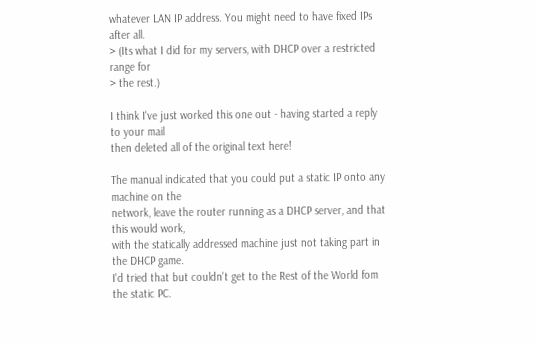whatever LAN IP address. You might need to have fixed IPs after all.
> (Its what I did for my servers, with DHCP over a restricted range for
> the rest.)

I think I've just worked this one out - having started a reply to your mail
then deleted all of the original text here!

The manual indicated that you could put a static IP onto any machine on the
network, leave the router running as a DHCP server, and that this would work,
with the statically addressed machine just not taking part in the DHCP game.
I'd tried that but couldn't get to the Rest of the World fom the static PC.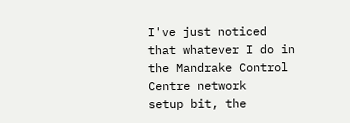I've just noticed that whatever I do in the Mandrake Control Centre network
setup bit, the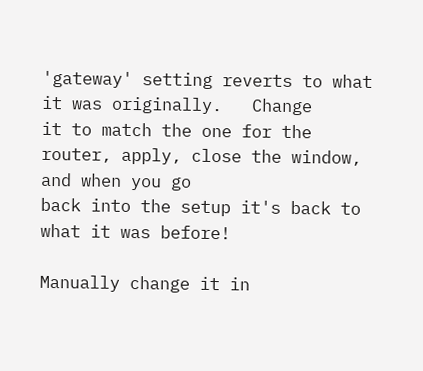'gateway' setting reverts to what it was originally.   Change
it to match the one for the router, apply, close the window, and when you go
back into the setup it's back to what it was before!

Manually change it in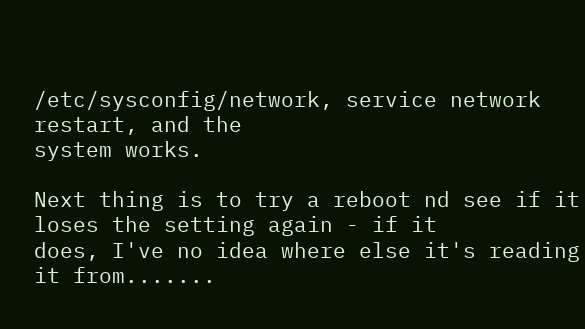/etc/sysconfig/network, service network restart, and the
system works.

Next thing is to try a reboot nd see if it loses the setting again - if it
does, I've no idea where else it's reading it from.......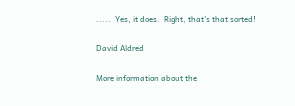.....  Yes, it does.  Right, that's that sorted!

David Aldred

More information about the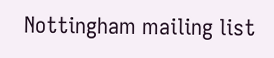Nottingham mailing list